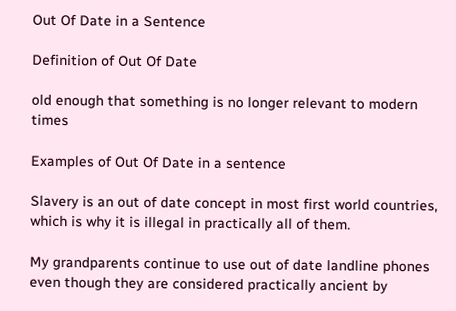Out Of Date in a Sentence

Definition of Out Of Date

old enough that something is no longer relevant to modern times

Examples of Out Of Date in a sentence

Slavery is an out of date concept in most first world countries, which is why it is illegal in practically all of them.

My grandparents continue to use out of date landline phones even though they are considered practically ancient by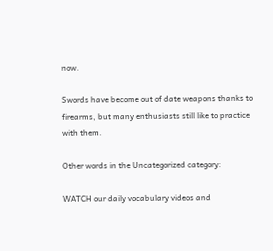now.

Swords have become out of date weapons thanks to firearms, but many enthusiasts still like to practice with them.

Other words in the Uncategorized category:

WATCH our daily vocabulary videos and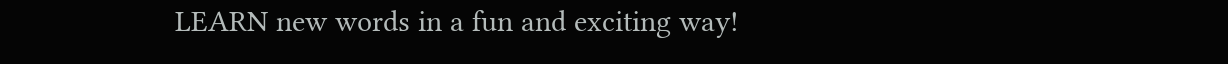LEARN new words in a fun and exciting way!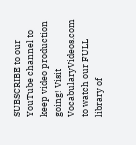SUBSCRIBE to our YouTube channel to keep video production going! Visit VocabularyVideos.com to watch our FULL library of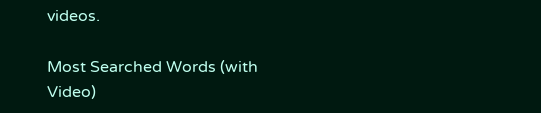videos.

Most Searched Words (with Video)